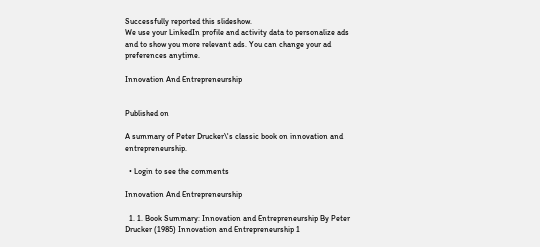Successfully reported this slideshow.
We use your LinkedIn profile and activity data to personalize ads and to show you more relevant ads. You can change your ad preferences anytime.

Innovation And Entrepreneurship


Published on

A summary of Peter Drucker\'s classic book on innovation and entrepreneurship.

  • Login to see the comments

Innovation And Entrepreneurship

  1. 1. Book Summary: Innovation and Entrepreneurship By Peter Drucker (1985) Innovation and Entrepreneurship 1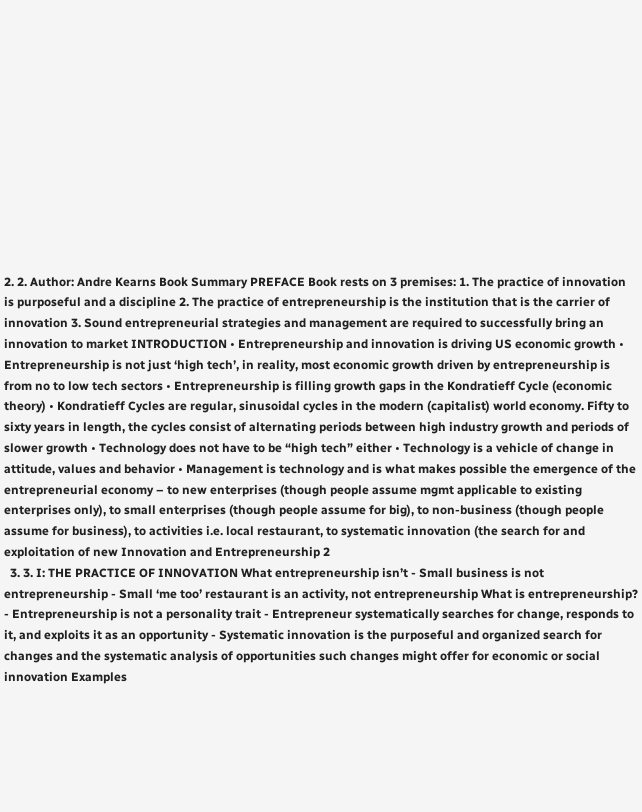2. 2. Author: Andre Kearns Book Summary PREFACE Book rests on 3 premises: 1. The practice of innovation is purposeful and a discipline 2. The practice of entrepreneurship is the institution that is the carrier of innovation 3. Sound entrepreneurial strategies and management are required to successfully bring an innovation to market INTRODUCTION • Entrepreneurship and innovation is driving US economic growth • Entrepreneurship is not just ‘high tech’, in reality, most economic growth driven by entrepreneurship is from no to low tech sectors • Entrepreneurship is filling growth gaps in the Kondratieff Cycle (economic theory) • Kondratieff Cycles are regular, sinusoidal cycles in the modern (capitalist) world economy. Fifty to sixty years in length, the cycles consist of alternating periods between high industry growth and periods of slower growth • Technology does not have to be “high tech” either • Technology is a vehicle of change in attitude, values and behavior • Management is technology and is what makes possible the emergence of the entrepreneurial economy – to new enterprises (though people assume mgmt applicable to existing enterprises only), to small enterprises (though people assume for big), to non-business (though people assume for business), to activities i.e. local restaurant, to systematic innovation (the search for and exploitation of new Innovation and Entrepreneurship 2
  3. 3. I: THE PRACTICE OF INNOVATION What entrepreneurship isn’t - Small business is not entrepreneurship - Small ‘me too’ restaurant is an activity, not entrepreneurship What is entrepreneurship? - Entrepreneurship is not a personality trait - Entrepreneur systematically searches for change, responds to it, and exploits it as an opportunity - Systematic innovation is the purposeful and organized search for changes and the systematic analysis of opportunities such changes might offer for economic or social innovation Examples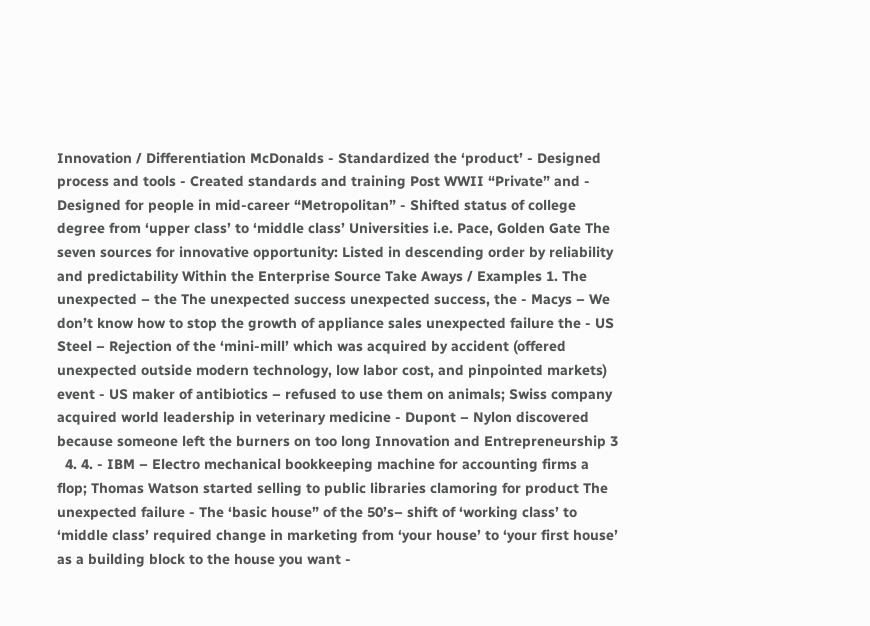Innovation / Differentiation McDonalds - Standardized the ‘product’ - Designed process and tools - Created standards and training Post WWII “Private” and - Designed for people in mid-career “Metropolitan” - Shifted status of college degree from ‘upper class’ to ‘middle class’ Universities i.e. Pace, Golden Gate The seven sources for innovative opportunity: Listed in descending order by reliability and predictability Within the Enterprise Source Take Aways / Examples 1. The unexpected – the The unexpected success unexpected success, the - Macys – We don’t know how to stop the growth of appliance sales unexpected failure the - US Steel – Rejection of the ‘mini-mill’ which was acquired by accident (offered unexpected outside modern technology, low labor cost, and pinpointed markets) event - US maker of antibiotics – refused to use them on animals; Swiss company acquired world leadership in veterinary medicine - Dupont – Nylon discovered because someone left the burners on too long Innovation and Entrepreneurship 3
  4. 4. - IBM – Electro mechanical bookkeeping machine for accounting firms a flop; Thomas Watson started selling to public libraries clamoring for product The unexpected failure - The ‘basic house” of the 50’s– shift of ‘working class’ to ‘middle class’ required change in marketing from ‘your house’ to ‘your first house’ as a building block to the house you want -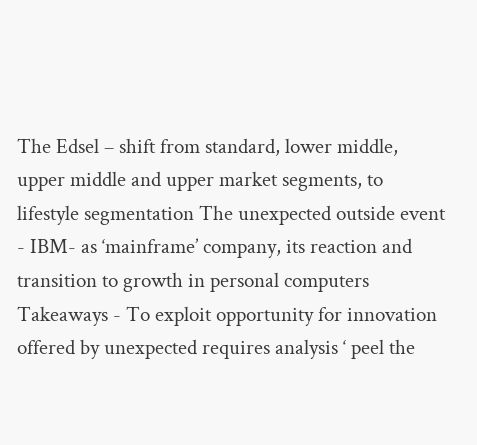The Edsel – shift from standard, lower middle, upper middle and upper market segments, to lifestyle segmentation The unexpected outside event - IBM- as ‘mainframe’ company, its reaction and transition to growth in personal computers Takeaways - To exploit opportunity for innovation offered by unexpected requires analysis ‘ peel the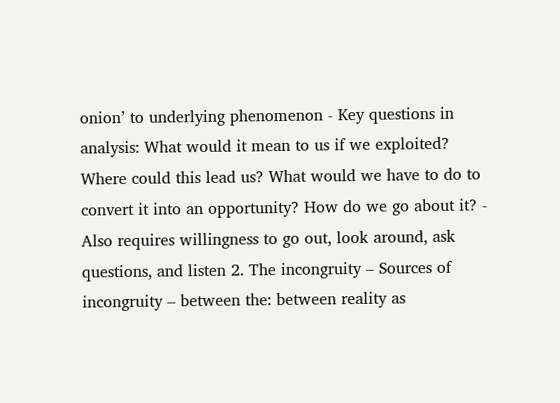onion’ to underlying phenomenon - Key questions in analysis: What would it mean to us if we exploited? Where could this lead us? What would we have to do to convert it into an opportunity? How do we go about it? - Also requires willingness to go out, look around, ask questions, and listen 2. The incongruity – Sources of incongruity – between the: between reality as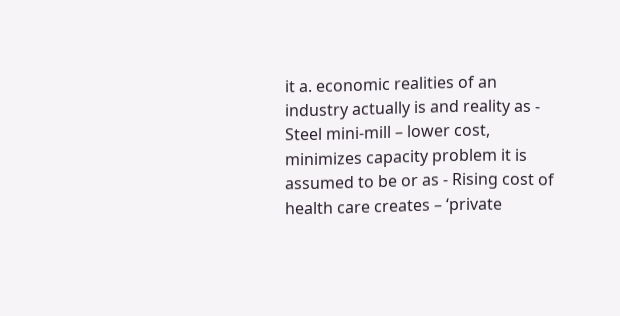it a. economic realities of an industry actually is and reality as - Steel mini-mill – lower cost, minimizes capacity problem it is assumed to be or as - Rising cost of health care creates – ‘private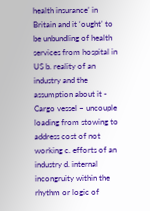health insurance’ in Britain and it ‘ought’ to be unbundling of health services from hospital in US b. reality of an industry and the assumption about it - Cargo vessel – uncouple loading from stowing to address cost of not working c. efforts of an industry d. internal incongruity within the rhythm or logic of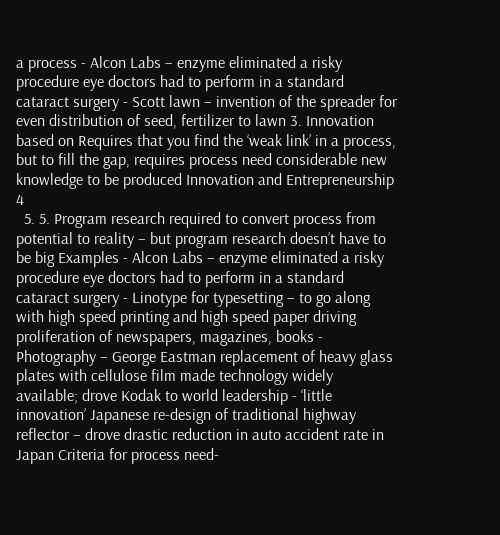a process - Alcon Labs – enzyme eliminated a risky procedure eye doctors had to perform in a standard cataract surgery - Scott lawn – invention of the spreader for even distribution of seed, fertilizer to lawn 3. Innovation based on Requires that you find the ‘weak link’ in a process, but to fill the gap, requires process need considerable new knowledge to be produced Innovation and Entrepreneurship 4
  5. 5. Program research required to convert process from potential to reality – but program research doesn’t have to be big Examples - Alcon Labs – enzyme eliminated a risky procedure eye doctors had to perform in a standard cataract surgery - Linotype for typesetting – to go along with high speed printing and high speed paper driving proliferation of newspapers, magazines, books - Photography – George Eastman replacement of heavy glass plates with cellulose film made technology widely available; drove Kodak to world leadership - ‘little innovation’ Japanese re-design of traditional highway reflector – drove drastic reduction in auto accident rate in Japan Criteria for process need-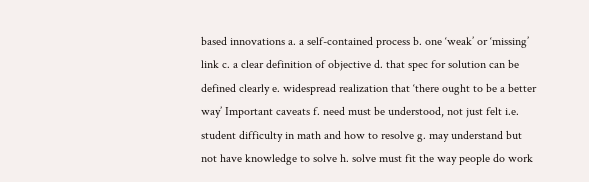based innovations a. a self-contained process b. one ‘weak’ or ‘missing’ link c. a clear definition of objective d. that spec for solution can be defined clearly e. widespread realization that ‘there ought to be a better way’ Important caveats f. need must be understood, not just felt i.e. student difficulty in math and how to resolve g. may understand but not have knowledge to solve h. solve must fit the way people do work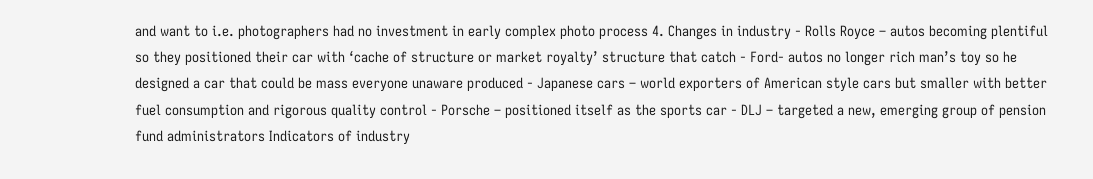and want to i.e. photographers had no investment in early complex photo process 4. Changes in industry - Rolls Royce – autos becoming plentiful so they positioned their car with ‘cache of structure or market royalty’ structure that catch - Ford- autos no longer rich man’s toy so he designed a car that could be mass everyone unaware produced - Japanese cars – world exporters of American style cars but smaller with better fuel consumption and rigorous quality control - Porsche – positioned itself as the sports car - DLJ – targeted a new, emerging group of pension fund administrators Indicators of industry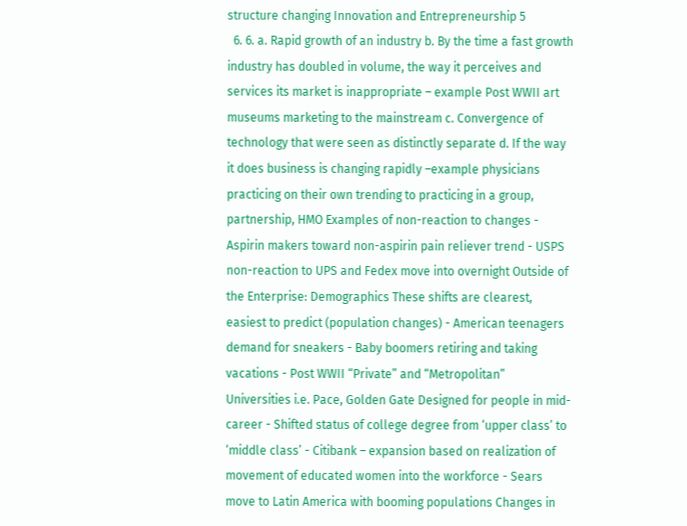structure changing Innovation and Entrepreneurship 5
  6. 6. a. Rapid growth of an industry b. By the time a fast growth industry has doubled in volume, the way it perceives and services its market is inappropriate – example Post WWII art museums marketing to the mainstream c. Convergence of technology that were seen as distinctly separate d. If the way it does business is changing rapidly –example physicians practicing on their own trending to practicing in a group, partnership, HMO Examples of non-reaction to changes - Aspirin makers toward non-aspirin pain reliever trend - USPS non-reaction to UPS and Fedex move into overnight Outside of the Enterprise: Demographics These shifts are clearest, easiest to predict (population changes) - American teenagers demand for sneakers - Baby boomers retiring and taking vacations - Post WWII “Private” and “Metropolitan” Universities i.e. Pace, Golden Gate Designed for people in mid-career - Shifted status of college degree from ‘upper class’ to ‘middle class’ - Citibank – expansion based on realization of movement of educated women into the workforce - Sears move to Latin America with booming populations Changes in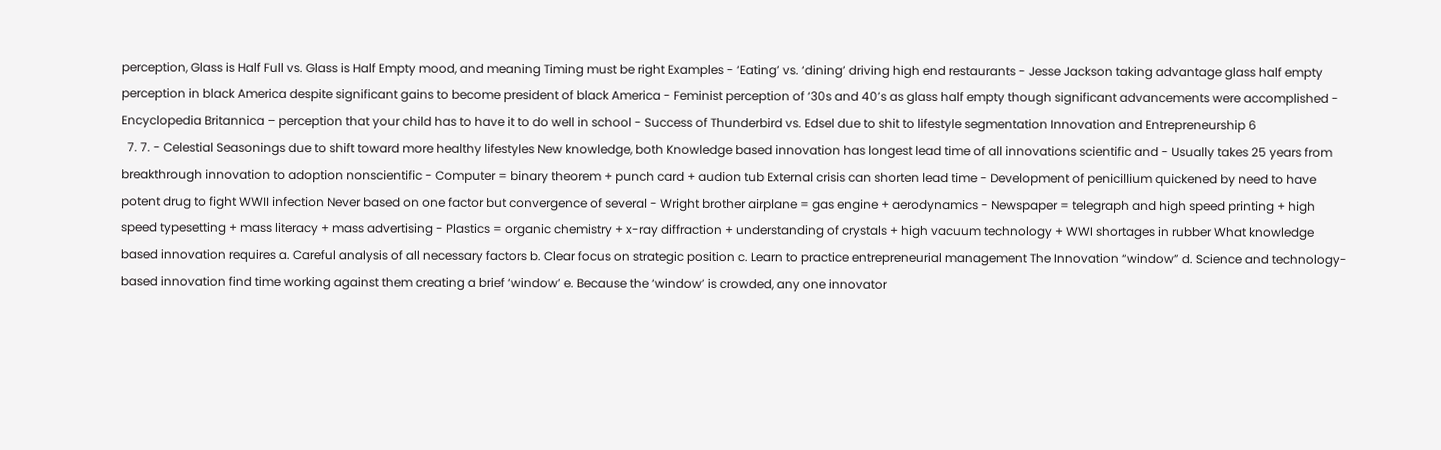perception, Glass is Half Full vs. Glass is Half Empty mood, and meaning Timing must be right Examples - ‘Eating’ vs. ‘dining’ driving high end restaurants - Jesse Jackson taking advantage glass half empty perception in black America despite significant gains to become president of black America - Feminist perception of ‘30s and 40’s as glass half empty though significant advancements were accomplished - Encyclopedia Britannica – perception that your child has to have it to do well in school - Success of Thunderbird vs. Edsel due to shit to lifestyle segmentation Innovation and Entrepreneurship 6
  7. 7. - Celestial Seasonings due to shift toward more healthy lifestyles New knowledge, both Knowledge based innovation has longest lead time of all innovations scientific and - Usually takes 25 years from breakthrough innovation to adoption nonscientific - Computer = binary theorem + punch card + audion tub External crisis can shorten lead time - Development of penicillium quickened by need to have potent drug to fight WWII infection Never based on one factor but convergence of several - Wright brother airplane = gas engine + aerodynamics - Newspaper = telegraph and high speed printing + high speed typesetting + mass literacy + mass advertising - Plastics = organic chemistry + x-ray diffraction + understanding of crystals + high vacuum technology + WWI shortages in rubber What knowledge based innovation requires a. Careful analysis of all necessary factors b. Clear focus on strategic position c. Learn to practice entrepreneurial management The Innovation “window” d. Science and technology-based innovation find time working against them creating a brief ‘window’ e. Because the ‘window’ is crowded, any one innovator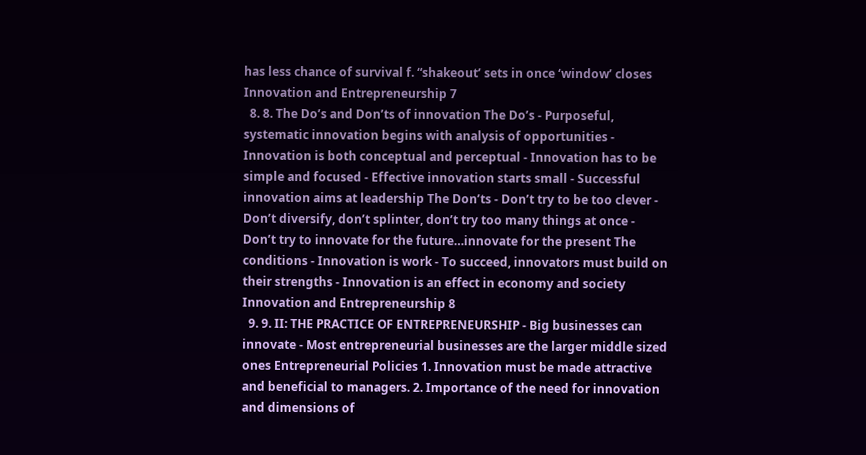has less chance of survival f. “shakeout’ sets in once ‘window’ closes Innovation and Entrepreneurship 7
  8. 8. The Do’s and Don’ts of innovation The Do’s - Purposeful, systematic innovation begins with analysis of opportunities - Innovation is both conceptual and perceptual - Innovation has to be simple and focused - Effective innovation starts small - Successful innovation aims at leadership The Don’ts - Don’t try to be too clever - Don’t diversify, don’t splinter, don’t try too many things at once - Don’t try to innovate for the future…innovate for the present The conditions - Innovation is work - To succeed, innovators must build on their strengths - Innovation is an effect in economy and society Innovation and Entrepreneurship 8
  9. 9. II: THE PRACTICE OF ENTREPRENEURSHIP - Big businesses can innovate - Most entrepreneurial businesses are the larger middle sized ones Entrepreneurial Policies 1. Innovation must be made attractive and beneficial to managers. 2. Importance of the need for innovation and dimensions of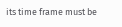its time frame must be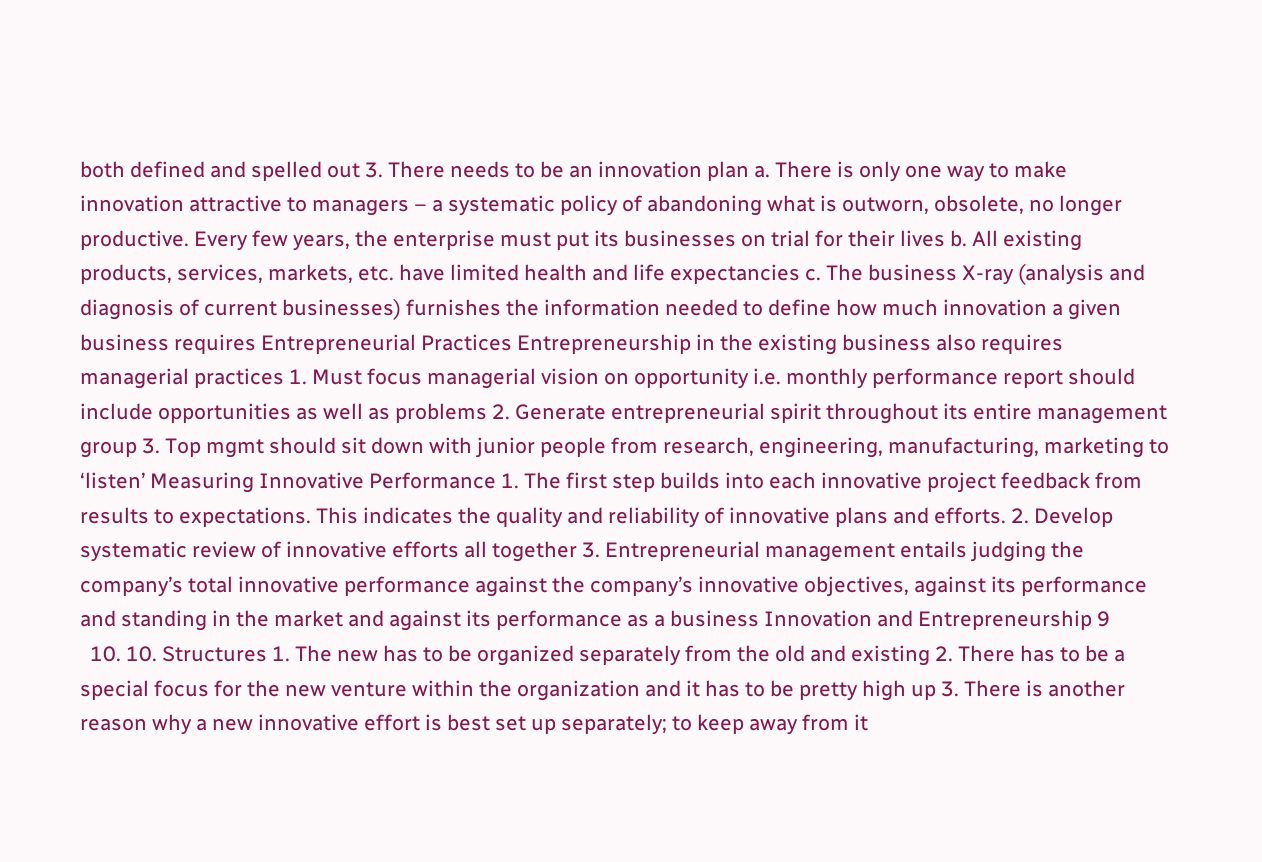both defined and spelled out 3. There needs to be an innovation plan a. There is only one way to make innovation attractive to managers – a systematic policy of abandoning what is outworn, obsolete, no longer productive. Every few years, the enterprise must put its businesses on trial for their lives b. All existing products, services, markets, etc. have limited health and life expectancies c. The business X-ray (analysis and diagnosis of current businesses) furnishes the information needed to define how much innovation a given business requires Entrepreneurial Practices Entrepreneurship in the existing business also requires managerial practices 1. Must focus managerial vision on opportunity i.e. monthly performance report should include opportunities as well as problems 2. Generate entrepreneurial spirit throughout its entire management group 3. Top mgmt should sit down with junior people from research, engineering, manufacturing, marketing to ‘listen’ Measuring Innovative Performance 1. The first step builds into each innovative project feedback from results to expectations. This indicates the quality and reliability of innovative plans and efforts. 2. Develop systematic review of innovative efforts all together 3. Entrepreneurial management entails judging the company’s total innovative performance against the company’s innovative objectives, against its performance and standing in the market and against its performance as a business Innovation and Entrepreneurship 9
  10. 10. Structures 1. The new has to be organized separately from the old and existing 2. There has to be a special focus for the new venture within the organization and it has to be pretty high up 3. There is another reason why a new innovative effort is best set up separately; to keep away from it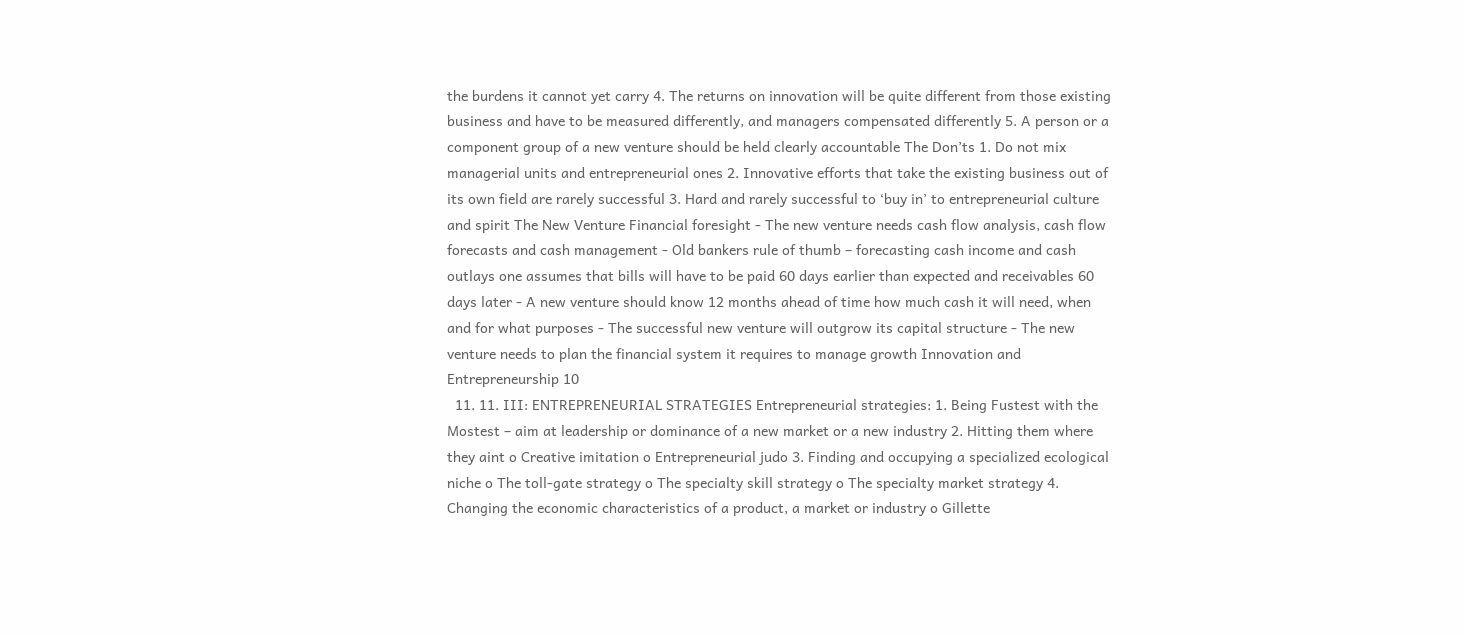the burdens it cannot yet carry 4. The returns on innovation will be quite different from those existing business and have to be measured differently, and managers compensated differently 5. A person or a component group of a new venture should be held clearly accountable The Don’ts 1. Do not mix managerial units and entrepreneurial ones 2. Innovative efforts that take the existing business out of its own field are rarely successful 3. Hard and rarely successful to ‘buy in’ to entrepreneurial culture and spirit The New Venture Financial foresight - The new venture needs cash flow analysis, cash flow forecasts and cash management - Old bankers rule of thumb – forecasting cash income and cash outlays one assumes that bills will have to be paid 60 days earlier than expected and receivables 60 days later - A new venture should know 12 months ahead of time how much cash it will need, when and for what purposes - The successful new venture will outgrow its capital structure - The new venture needs to plan the financial system it requires to manage growth Innovation and Entrepreneurship 10
  11. 11. III: ENTREPRENEURIAL STRATEGIES Entrepreneurial strategies: 1. Being Fustest with the Mostest – aim at leadership or dominance of a new market or a new industry 2. Hitting them where they aint o Creative imitation o Entrepreneurial judo 3. Finding and occupying a specialized ecological niche o The toll-gate strategy o The specialty skill strategy o The specialty market strategy 4. Changing the economic characteristics of a product, a market or industry o Gillette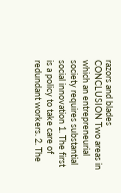razors and blades CONCLUSION Two areas in which an entrepreneurial society requires substantial social innovation 1. The first is a policy to take care of redundant workers. 2. The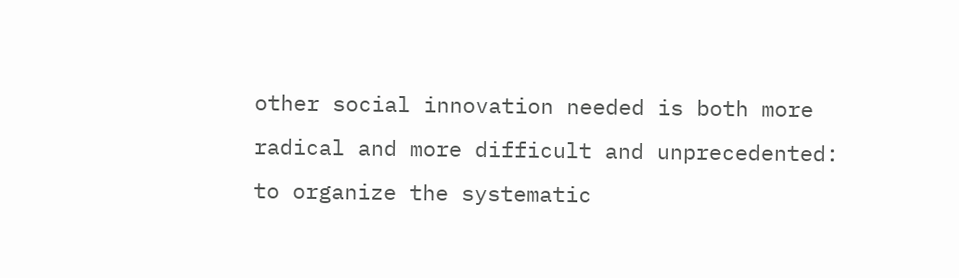other social innovation needed is both more radical and more difficult and unprecedented: to organize the systematic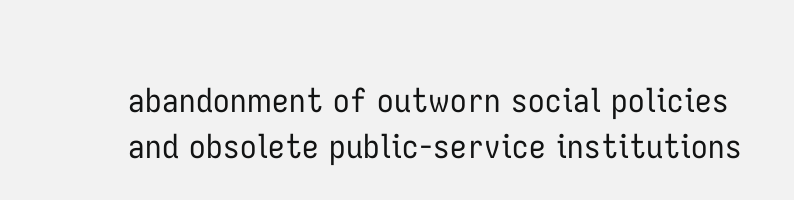abandonment of outworn social policies and obsolete public-service institutions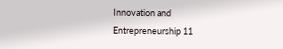Innovation and Entrepreneurship 11